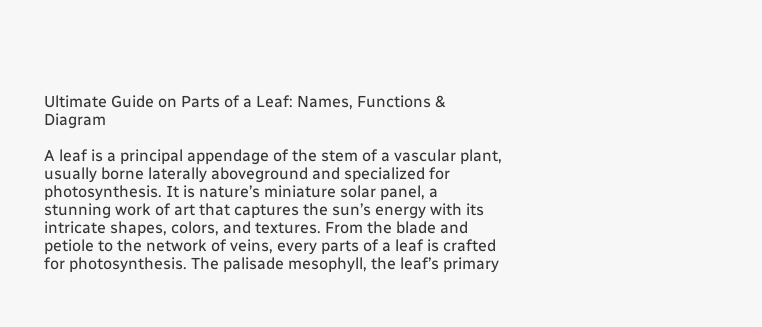Ultimate Guide on Parts of a Leaf: Names, Functions & Diagram

A leaf is a principal appendage of the stem of a vascular plant, usually borne laterally aboveground and specialized for photosynthesis. It is nature’s miniature solar panel, a stunning work of art that captures the sun’s energy with its intricate shapes, colors, and textures. From the blade and petiole to the network of veins, every parts of a leaf is crafted for photosynthesis. The palisade mesophyll, the leaf’s primary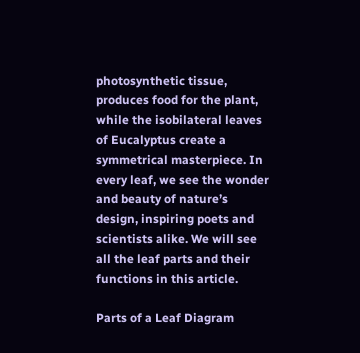photosynthetic tissue, produces food for the plant, while the isobilateral leaves of Eucalyptus create a symmetrical masterpiece. In every leaf, we see the wonder and beauty of nature’s design, inspiring poets and scientists alike. We will see all the leaf parts and their functions in this article.

Parts of a Leaf Diagram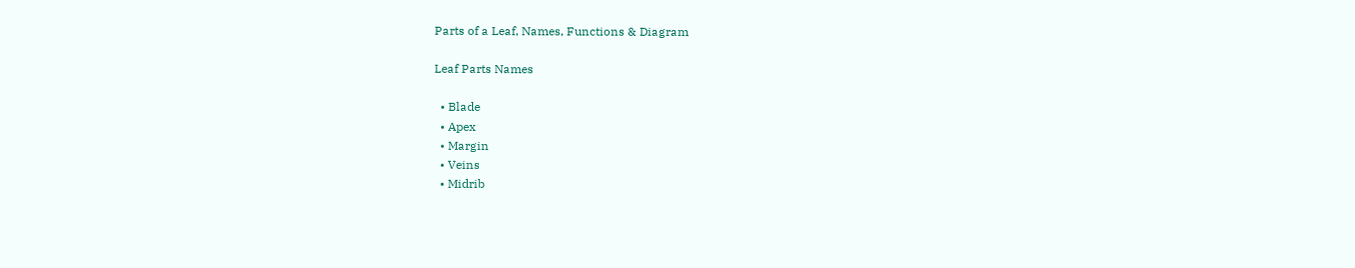Parts of a Leaf, Names, Functions & Diagram

Leaf Parts Names

  • Blade
  • Apex
  • Margin
  • Veins
  • Midrib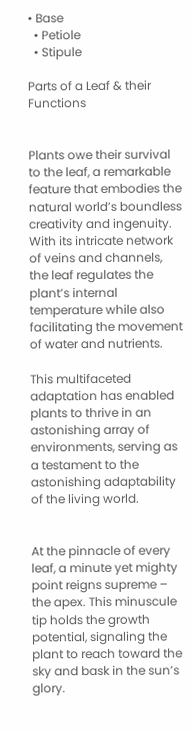• Base
  • Petiole
  • Stipule

Parts of a Leaf & their Functions


Plants owe their survival to the leaf, a remarkable feature that embodies the natural world’s boundless creativity and ingenuity. With its intricate network of veins and channels, the leaf regulates the plant’s internal temperature while also facilitating the movement of water and nutrients.

This multifaceted adaptation has enabled plants to thrive in an astonishing array of environments, serving as a testament to the astonishing adaptability of the living world.


At the pinnacle of every leaf, a minute yet mighty point reigns supreme – the apex. This minuscule tip holds the growth potential, signaling the plant to reach toward the sky and bask in the sun’s glory.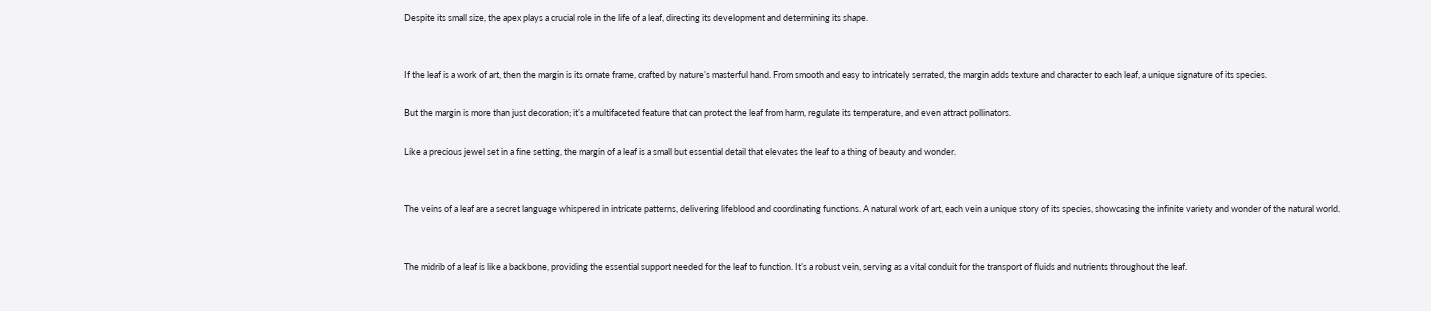Despite its small size, the apex plays a crucial role in the life of a leaf, directing its development and determining its shape.


If the leaf is a work of art, then the margin is its ornate frame, crafted by nature’s masterful hand. From smooth and easy to intricately serrated, the margin adds texture and character to each leaf, a unique signature of its species.

But the margin is more than just decoration; it’s a multifaceted feature that can protect the leaf from harm, regulate its temperature, and even attract pollinators.

Like a precious jewel set in a fine setting, the margin of a leaf is a small but essential detail that elevates the leaf to a thing of beauty and wonder.


The veins of a leaf are a secret language whispered in intricate patterns, delivering lifeblood and coordinating functions. A natural work of art, each vein a unique story of its species, showcasing the infinite variety and wonder of the natural world.


The midrib of a leaf is like a backbone, providing the essential support needed for the leaf to function. It’s a robust vein, serving as a vital conduit for the transport of fluids and nutrients throughout the leaf.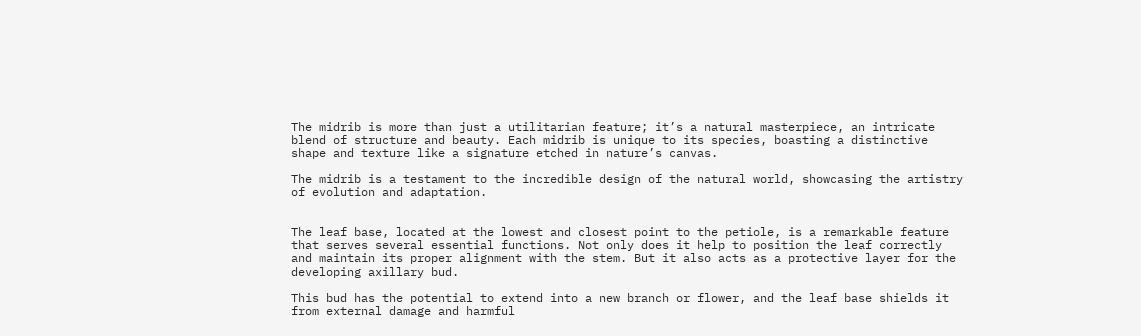The midrib is more than just a utilitarian feature; it’s a natural masterpiece, an intricate blend of structure and beauty. Each midrib is unique to its species, boasting a distinctive shape and texture like a signature etched in nature’s canvas.

The midrib is a testament to the incredible design of the natural world, showcasing the artistry of evolution and adaptation.


The leaf base, located at the lowest and closest point to the petiole, is a remarkable feature that serves several essential functions. Not only does it help to position the leaf correctly and maintain its proper alignment with the stem. But it also acts as a protective layer for the developing axillary bud.

This bud has the potential to extend into a new branch or flower, and the leaf base shields it from external damage and harmful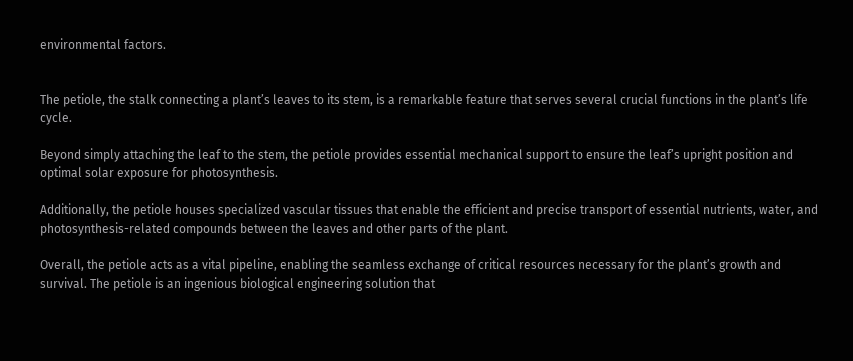environmental factors.


The petiole, the stalk connecting a plant’s leaves to its stem, is a remarkable feature that serves several crucial functions in the plant’s life cycle.

Beyond simply attaching the leaf to the stem, the petiole provides essential mechanical support to ensure the leaf’s upright position and optimal solar exposure for photosynthesis.

Additionally, the petiole houses specialized vascular tissues that enable the efficient and precise transport of essential nutrients, water, and photosynthesis-related compounds between the leaves and other parts of the plant.

Overall, the petiole acts as a vital pipeline, enabling the seamless exchange of critical resources necessary for the plant’s growth and survival. The petiole is an ingenious biological engineering solution that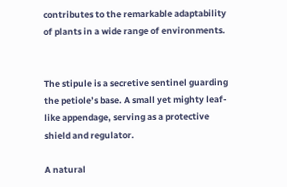contributes to the remarkable adaptability of plants in a wide range of environments.


The stipule is a secretive sentinel guarding the petiole’s base. A small yet mighty leaf-like appendage, serving as a protective shield and regulator.

A natural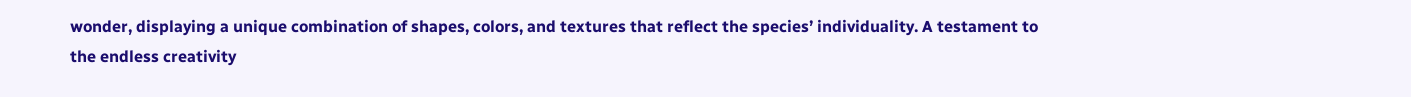wonder, displaying a unique combination of shapes, colors, and textures that reflect the species’ individuality. A testament to the endless creativity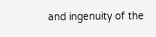and ingenuity of the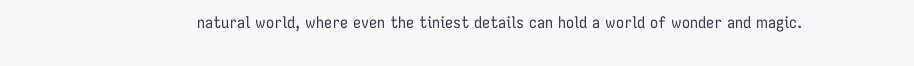natural world, where even the tiniest details can hold a world of wonder and magic.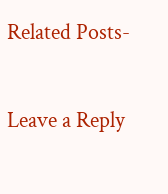Related Posts-

Leave a Reply